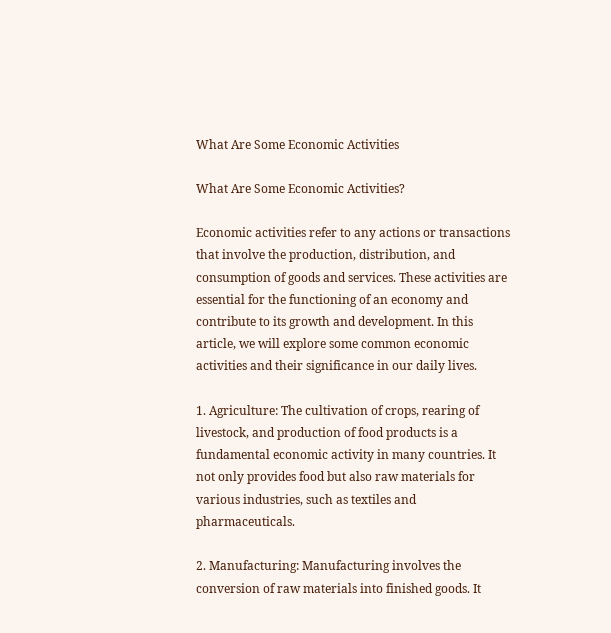What Are Some Economic Activities

What Are Some Economic Activities?

Economic activities refer to any actions or transactions that involve the production, distribution, and consumption of goods and services. These activities are essential for the functioning of an economy and contribute to its growth and development. In this article, we will explore some common economic activities and their significance in our daily lives.

1. Agriculture: The cultivation of crops, rearing of livestock, and production of food products is a fundamental economic activity in many countries. It not only provides food but also raw materials for various industries, such as textiles and pharmaceuticals.

2. Manufacturing: Manufacturing involves the conversion of raw materials into finished goods. It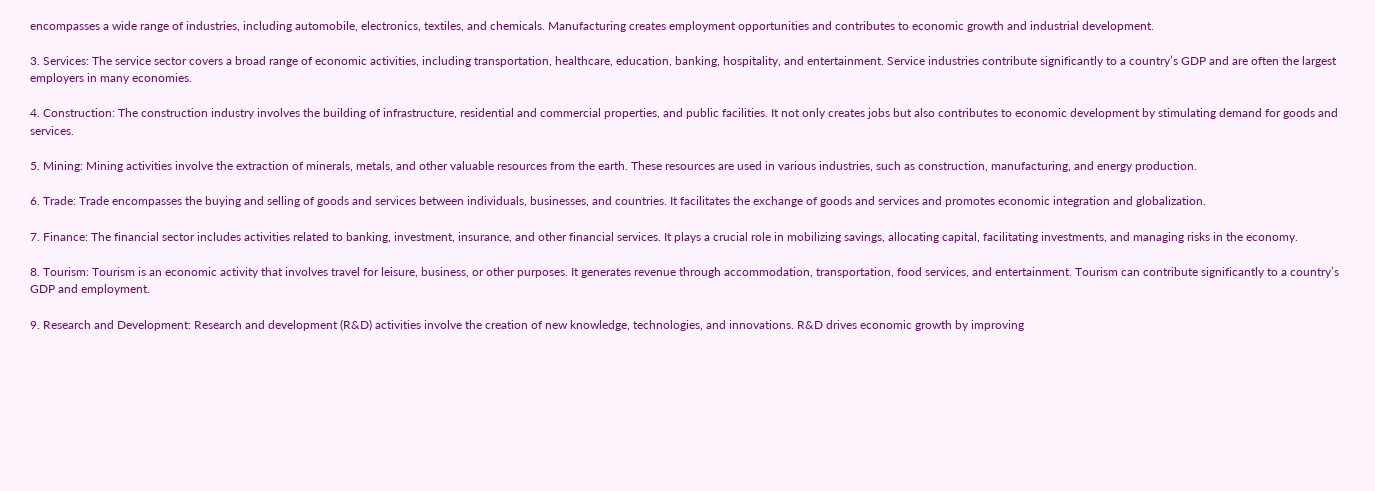encompasses a wide range of industries, including automobile, electronics, textiles, and chemicals. Manufacturing creates employment opportunities and contributes to economic growth and industrial development.

3. Services: The service sector covers a broad range of economic activities, including transportation, healthcare, education, banking, hospitality, and entertainment. Service industries contribute significantly to a country’s GDP and are often the largest employers in many economies.

4. Construction: The construction industry involves the building of infrastructure, residential and commercial properties, and public facilities. It not only creates jobs but also contributes to economic development by stimulating demand for goods and services.

5. Mining: Mining activities involve the extraction of minerals, metals, and other valuable resources from the earth. These resources are used in various industries, such as construction, manufacturing, and energy production.

6. Trade: Trade encompasses the buying and selling of goods and services between individuals, businesses, and countries. It facilitates the exchange of goods and services and promotes economic integration and globalization.

7. Finance: The financial sector includes activities related to banking, investment, insurance, and other financial services. It plays a crucial role in mobilizing savings, allocating capital, facilitating investments, and managing risks in the economy.

8. Tourism: Tourism is an economic activity that involves travel for leisure, business, or other purposes. It generates revenue through accommodation, transportation, food services, and entertainment. Tourism can contribute significantly to a country’s GDP and employment.

9. Research and Development: Research and development (R&D) activities involve the creation of new knowledge, technologies, and innovations. R&D drives economic growth by improving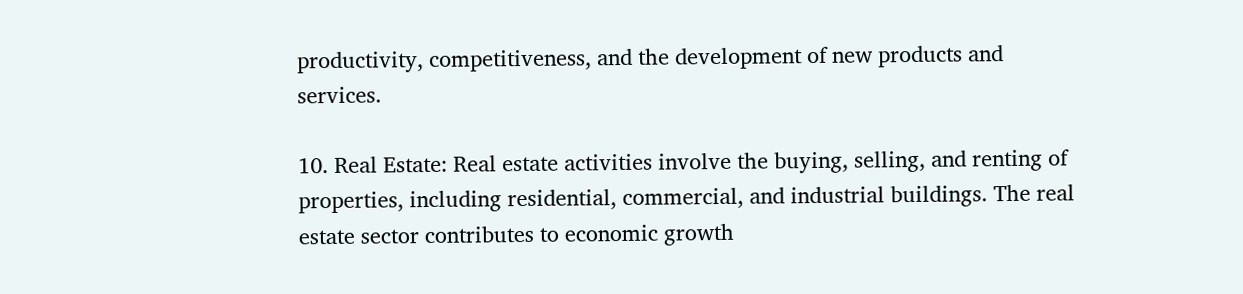productivity, competitiveness, and the development of new products and services.

10. Real Estate: Real estate activities involve the buying, selling, and renting of properties, including residential, commercial, and industrial buildings. The real estate sector contributes to economic growth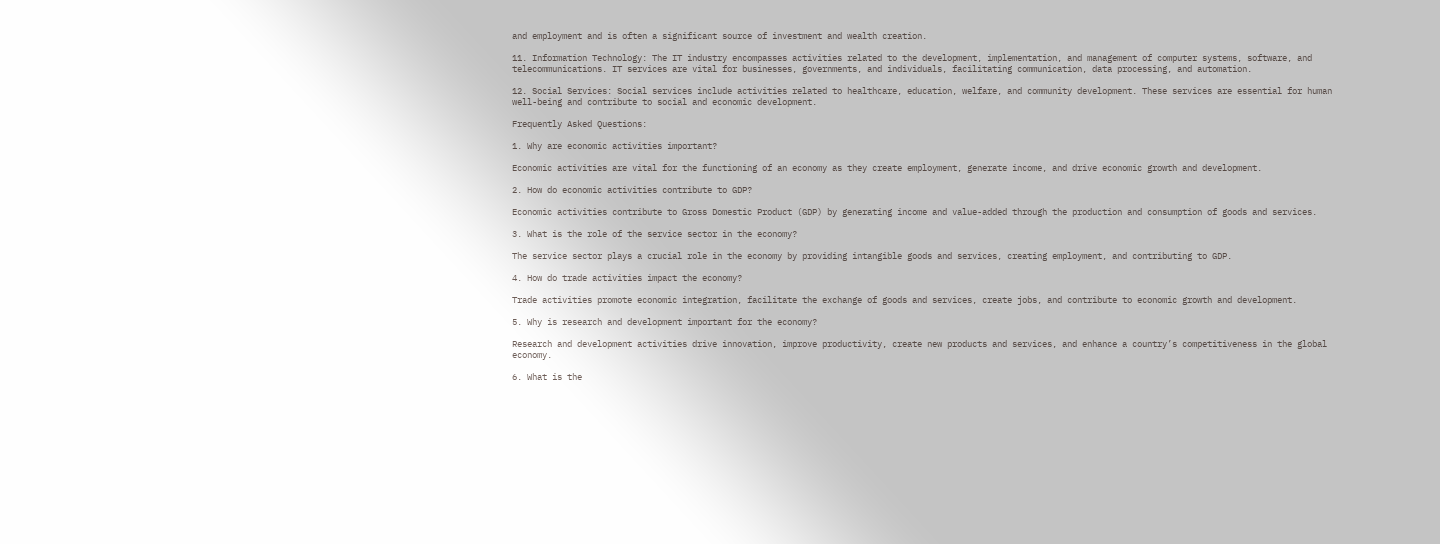and employment and is often a significant source of investment and wealth creation.

11. Information Technology: The IT industry encompasses activities related to the development, implementation, and management of computer systems, software, and telecommunications. IT services are vital for businesses, governments, and individuals, facilitating communication, data processing, and automation.

12. Social Services: Social services include activities related to healthcare, education, welfare, and community development. These services are essential for human well-being and contribute to social and economic development.

Frequently Asked Questions:

1. Why are economic activities important?

Economic activities are vital for the functioning of an economy as they create employment, generate income, and drive economic growth and development.

2. How do economic activities contribute to GDP?

Economic activities contribute to Gross Domestic Product (GDP) by generating income and value-added through the production and consumption of goods and services.

3. What is the role of the service sector in the economy?

The service sector plays a crucial role in the economy by providing intangible goods and services, creating employment, and contributing to GDP.

4. How do trade activities impact the economy?

Trade activities promote economic integration, facilitate the exchange of goods and services, create jobs, and contribute to economic growth and development.

5. Why is research and development important for the economy?

Research and development activities drive innovation, improve productivity, create new products and services, and enhance a country’s competitiveness in the global economy.

6. What is the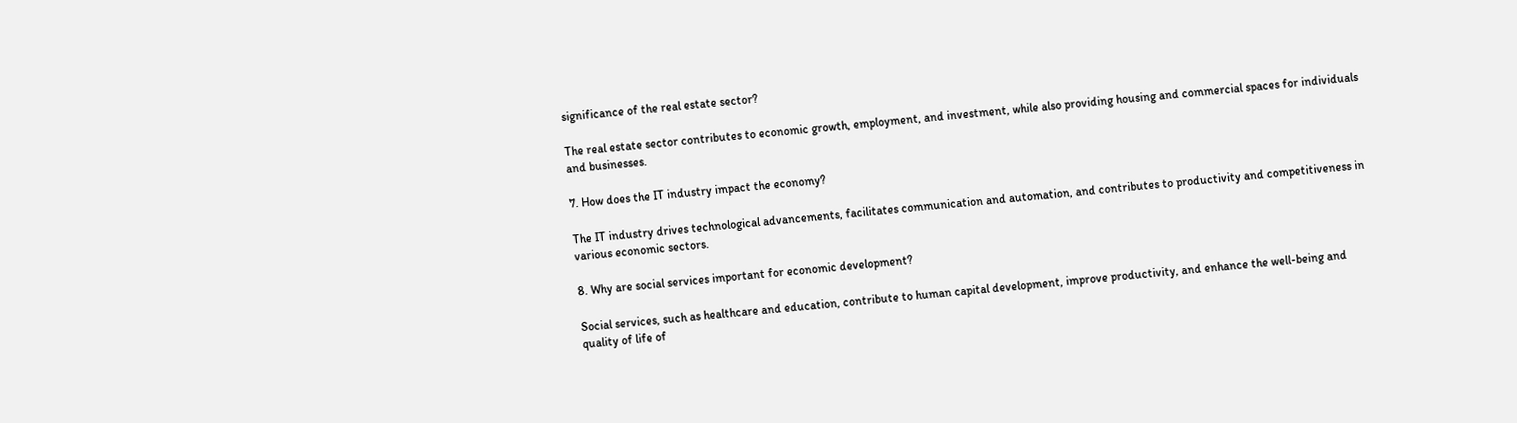significance of the real estate sector?

The real estate sector contributes to economic growth, employment, and investment, while also providing housing and commercial spaces for individuals and businesses.

7. How does the IT industry impact the economy?

The IT industry drives technological advancements, facilitates communication and automation, and contributes to productivity and competitiveness in various economic sectors.

8. Why are social services important for economic development?

Social services, such as healthcare and education, contribute to human capital development, improve productivity, and enhance the well-being and quality of life of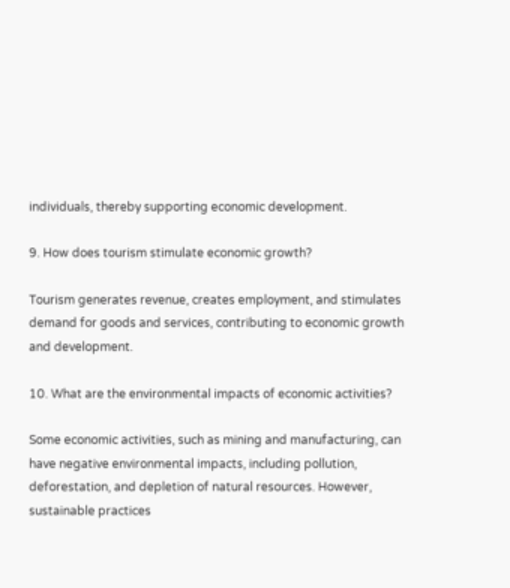individuals, thereby supporting economic development.

9. How does tourism stimulate economic growth?

Tourism generates revenue, creates employment, and stimulates demand for goods and services, contributing to economic growth and development.

10. What are the environmental impacts of economic activities?

Some economic activities, such as mining and manufacturing, can have negative environmental impacts, including pollution, deforestation, and depletion of natural resources. However, sustainable practices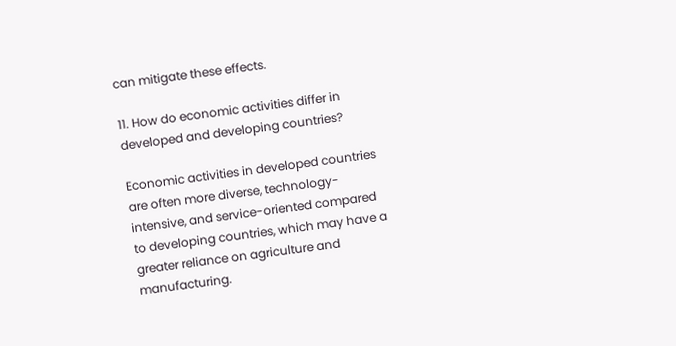can mitigate these effects.

11. How do economic activities differ in developed and developing countries?

Economic activities in developed countries are often more diverse, technology-intensive, and service-oriented compared to developing countries, which may have a greater reliance on agriculture and manufacturing.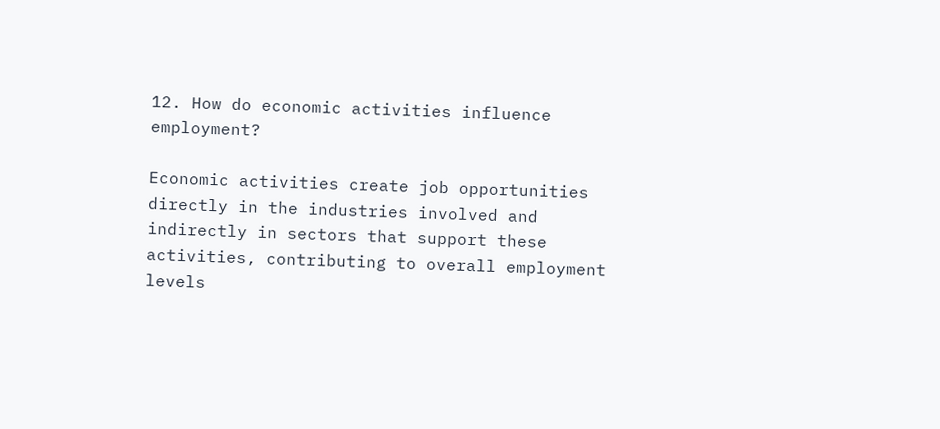12. How do economic activities influence employment?

Economic activities create job opportunities directly in the industries involved and indirectly in sectors that support these activities, contributing to overall employment levels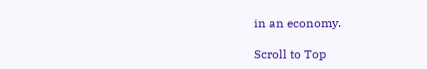in an economy.

Scroll to Top